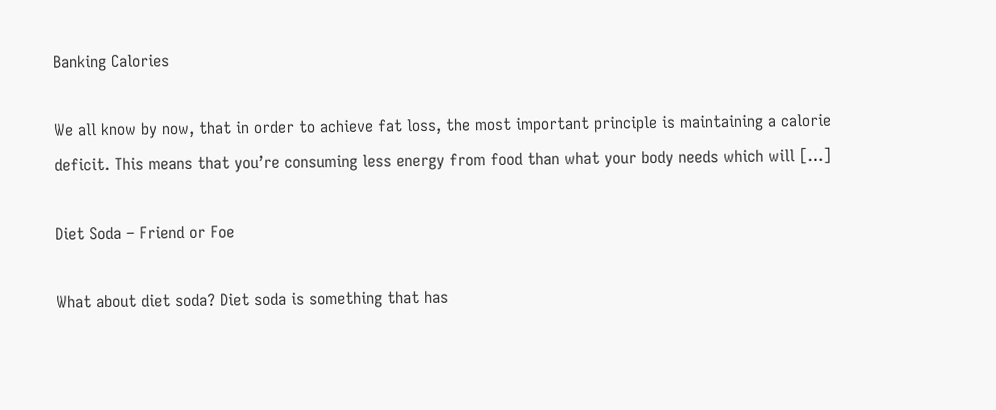Banking Calories

We all know by now, that in order to achieve fat loss, the most important principle is maintaining a calorie deficit. This means that you’re consuming less energy from food than what your body needs which will […]

Diet Soda – Friend or Foe

What about diet soda? Diet soda is something that has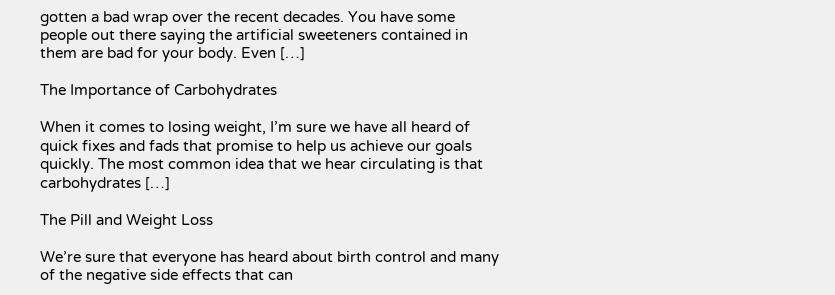gotten a bad wrap over the recent decades. You have some people out there saying the artificial sweeteners contained in them are bad for your body. Even […]

The Importance of Carbohydrates

When it comes to losing weight, I’m sure we have all heard of quick fixes and fads that promise to help us achieve our goals quickly. The most common idea that we hear circulating is that carbohydrates […]

The Pill and Weight Loss

We’re sure that everyone has heard about birth control and many of the negative side effects that can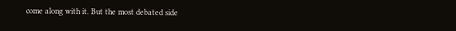come along with it. But the most debated side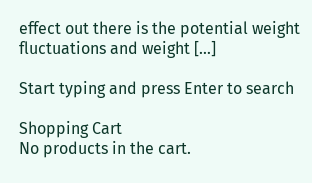effect out there is the potential weight fluctuations and weight […]

Start typing and press Enter to search

Shopping Cart
No products in the cart.